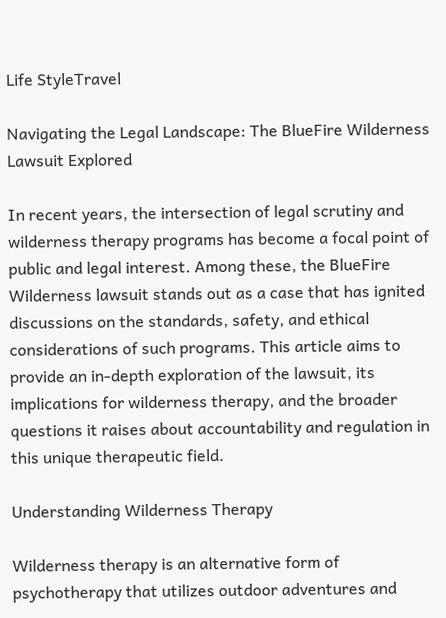Life StyleTravel

Navigating the Legal Landscape: The BlueFire Wilderness Lawsuit Explored

In recent years, the intersection of legal scrutiny and wilderness therapy programs has become a focal point of public and legal interest. Among these, the BlueFire Wilderness lawsuit stands out as a case that has ignited discussions on the standards, safety, and ethical considerations of such programs. This article aims to provide an in-depth exploration of the lawsuit, its implications for wilderness therapy, and the broader questions it raises about accountability and regulation in this unique therapeutic field.

Understanding Wilderness Therapy

Wilderness therapy is an alternative form of psychotherapy that utilizes outdoor adventures and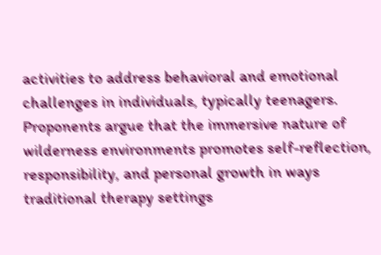activities to address behavioral and emotional challenges in individuals, typically teenagers. Proponents argue that the immersive nature of wilderness environments promotes self-reflection, responsibility, and personal growth in ways traditional therapy settings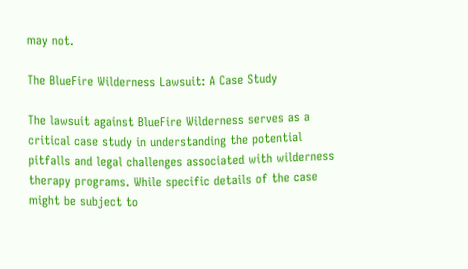may not.

The BlueFire Wilderness Lawsuit: A Case Study

The lawsuit against BlueFire Wilderness serves as a critical case study in understanding the potential pitfalls and legal challenges associated with wilderness therapy programs. While specific details of the case might be subject to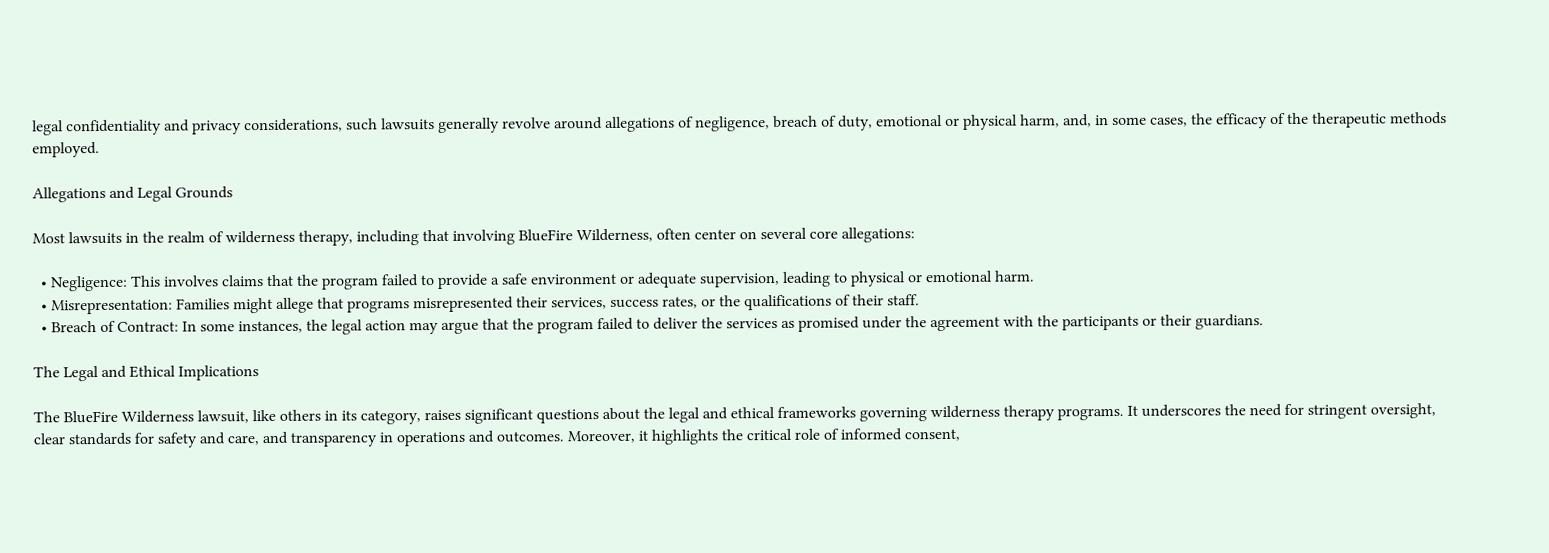legal confidentiality and privacy considerations, such lawsuits generally revolve around allegations of negligence, breach of duty, emotional or physical harm, and, in some cases, the efficacy of the therapeutic methods employed.

Allegations and Legal Grounds

Most lawsuits in the realm of wilderness therapy, including that involving BlueFire Wilderness, often center on several core allegations:

  • Negligence: This involves claims that the program failed to provide a safe environment or adequate supervision, leading to physical or emotional harm.
  • Misrepresentation: Families might allege that programs misrepresented their services, success rates, or the qualifications of their staff.
  • Breach of Contract: In some instances, the legal action may argue that the program failed to deliver the services as promised under the agreement with the participants or their guardians.

The Legal and Ethical Implications

The BlueFire Wilderness lawsuit, like others in its category, raises significant questions about the legal and ethical frameworks governing wilderness therapy programs. It underscores the need for stringent oversight, clear standards for safety and care, and transparency in operations and outcomes. Moreover, it highlights the critical role of informed consent,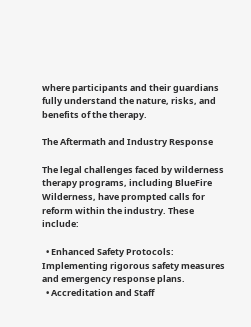where participants and their guardians fully understand the nature, risks, and benefits of the therapy.

The Aftermath and Industry Response

The legal challenges faced by wilderness therapy programs, including BlueFire Wilderness, have prompted calls for reform within the industry. These include:

  • Enhanced Safety Protocols: Implementing rigorous safety measures and emergency response plans.
  • Accreditation and Staff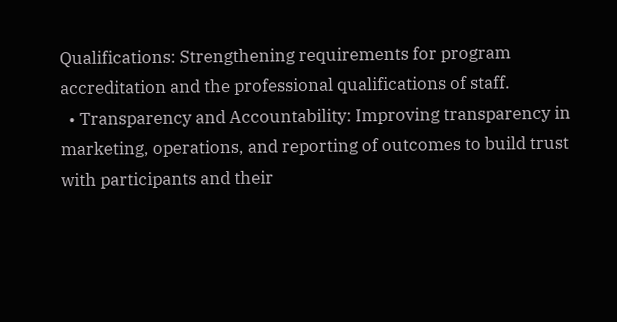Qualifications: Strengthening requirements for program accreditation and the professional qualifications of staff.
  • Transparency and Accountability: Improving transparency in marketing, operations, and reporting of outcomes to build trust with participants and their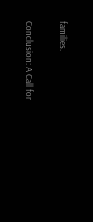families.

Conclusion: A Call for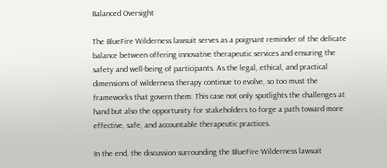Balanced Oversight

The BlueFire Wilderness lawsuit serves as a poignant reminder of the delicate balance between offering innovative therapeutic services and ensuring the safety and well-being of participants. As the legal, ethical, and practical dimensions of wilderness therapy continue to evolve, so too must the frameworks that govern them. This case not only spotlights the challenges at hand but also the opportunity for stakeholders to forge a path toward more effective, safe, and accountable therapeutic practices.

In the end, the discussion surrounding the BlueFire Wilderness lawsuit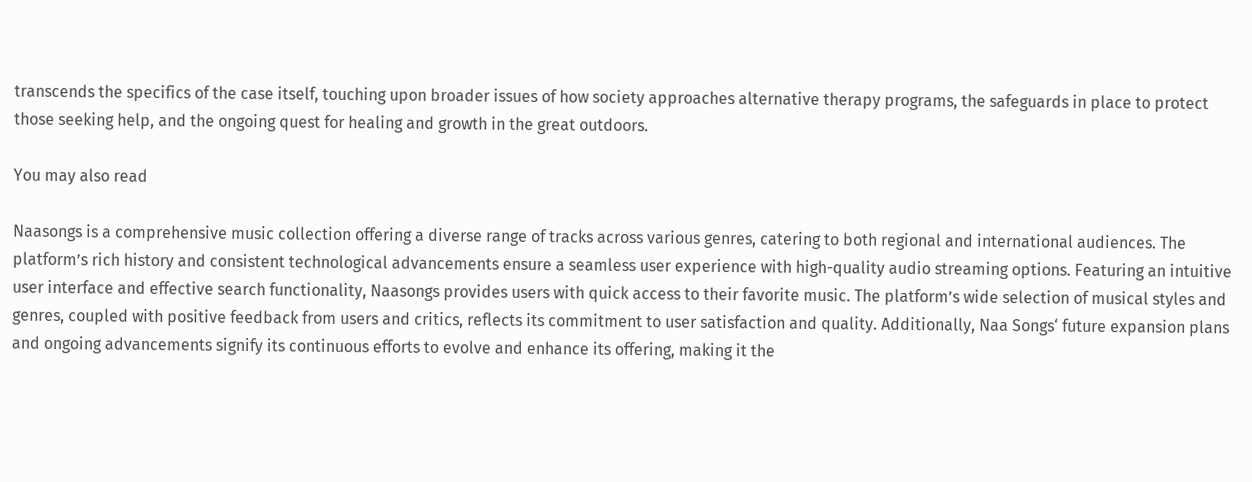transcends the specifics of the case itself, touching upon broader issues of how society approaches alternative therapy programs, the safeguards in place to protect those seeking help, and the ongoing quest for healing and growth in the great outdoors.

You may also read

Naasongs is a comprehensive music collection offering a diverse range of tracks across various genres, catering to both regional and international audiences. The platform’s rich history and consistent technological advancements ensure a seamless user experience with high-quality audio streaming options. Featuring an intuitive user interface and effective search functionality, Naasongs provides users with quick access to their favorite music. The platform’s wide selection of musical styles and genres, coupled with positive feedback from users and critics, reflects its commitment to user satisfaction and quality. Additionally, Naa Songs‘ future expansion plans and ongoing advancements signify its continuous efforts to evolve and enhance its offering, making it the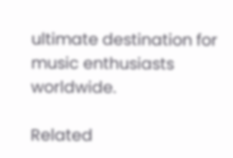ultimate destination for music enthusiasts worldwide.

Related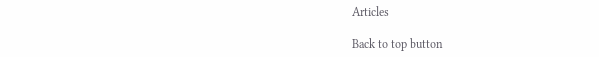Articles

Back to top button